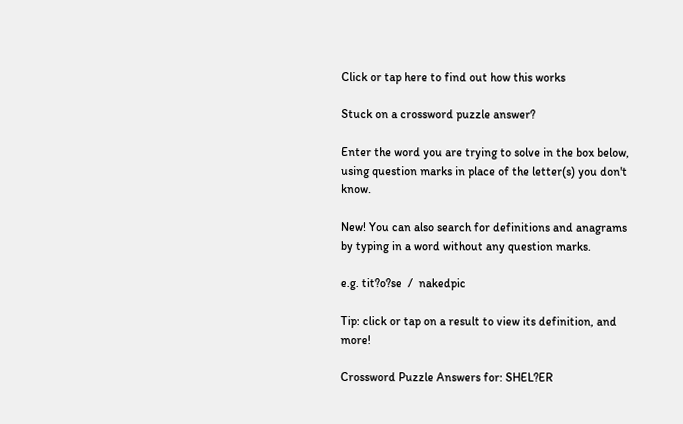Click or tap here to find out how this works

Stuck on a crossword puzzle answer?

Enter the word you are trying to solve in the box below, using question marks in place of the letter(s) you don't know.

New! You can also search for definitions and anagrams by typing in a word without any question marks.

e.g. tit?o?se  /  nakedpic

Tip: click or tap on a result to view its definition, and more!

Crossword Puzzle Answers for: SHEL?ER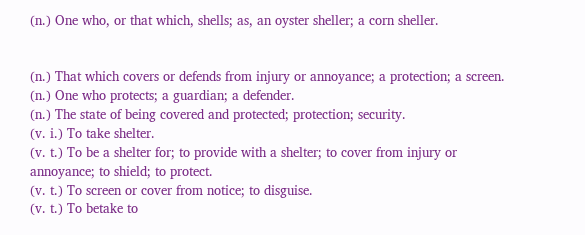(n.) One who, or that which, shells; as, an oyster sheller; a corn sheller.


(n.) That which covers or defends from injury or annoyance; a protection; a screen.
(n.) One who protects; a guardian; a defender.
(n.) The state of being covered and protected; protection; security.
(v. i.) To take shelter.
(v. t.) To be a shelter for; to provide with a shelter; to cover from injury or annoyance; to shield; to protect.
(v. t.) To screen or cover from notice; to disguise.
(v. t.) To betake to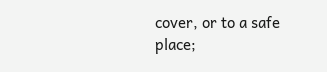cover, or to a safe place;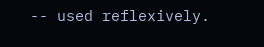-- used reflexively.